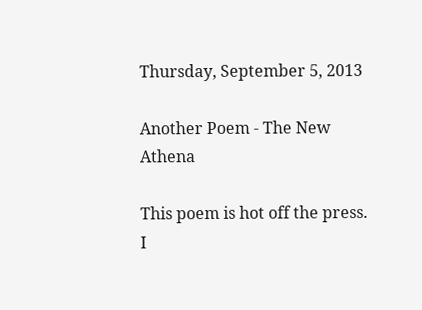Thursday, September 5, 2013

Another Poem - The New Athena

This poem is hot off the press.  I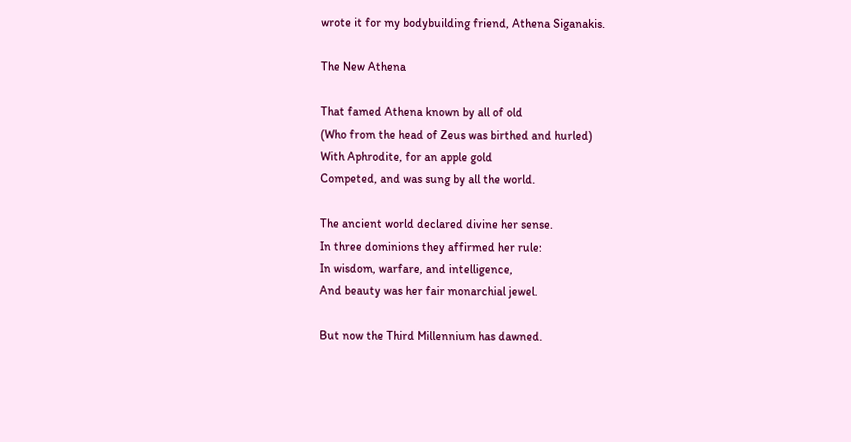wrote it for my bodybuilding friend, Athena Siganakis.

The New Athena

That famed Athena known by all of old
(Who from the head of Zeus was birthed and hurled)
With Aphrodite, for an apple gold
Competed, and was sung by all the world.

The ancient world declared divine her sense.
In three dominions they affirmed her rule:
In wisdom, warfare, and intelligence,
And beauty was her fair monarchial jewel.

But now the Third Millennium has dawned.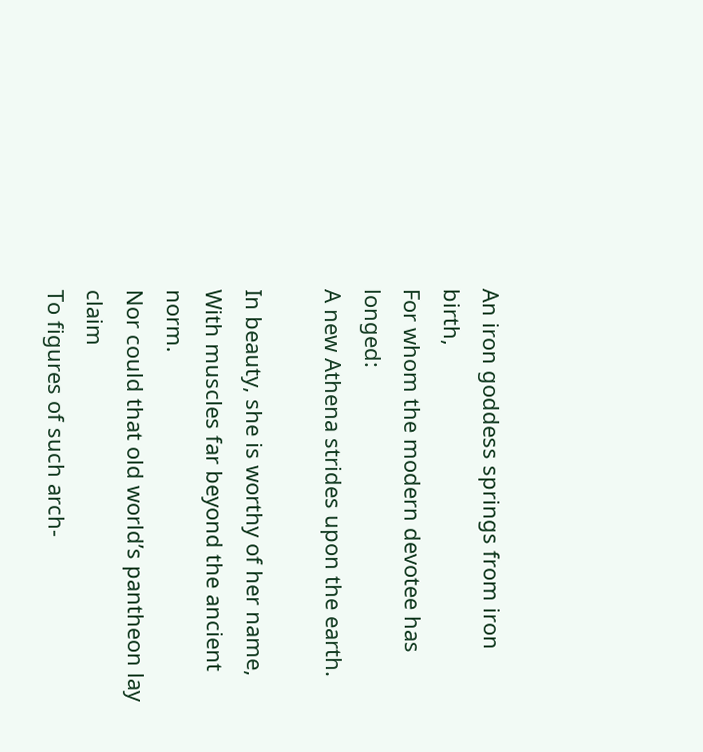An iron goddess springs from iron birth,
For whom the modern devotee has longed:
A new Athena strides upon the earth.

In beauty, she is worthy of her name,
With muscles far beyond the ancient norm.
Nor could that old world’s pantheon lay claim
To figures of such arch-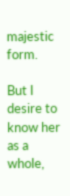majestic  form.

But I desire to know her as a whole,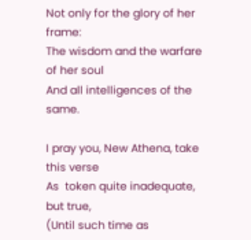Not only for the glory of her frame:
The wisdom and the warfare of her soul
And all intelligences of the same.

I pray you, New Athena, take this verse
As  token quite inadequate, but true,
(Until such time as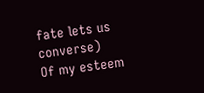fate lets us converse)
Of my esteem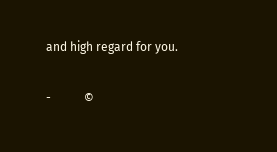and high regard for you.

-           ©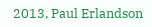2013, Paul Erlandson